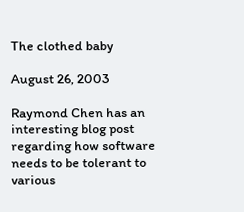The clothed baby

August 26, 2003

Raymond Chen has an interesting blog post regarding how software needs to be tolerant to various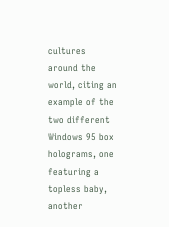cultures around the world, citing an example of the two different Windows 95 box holograms, one featuring a topless baby, another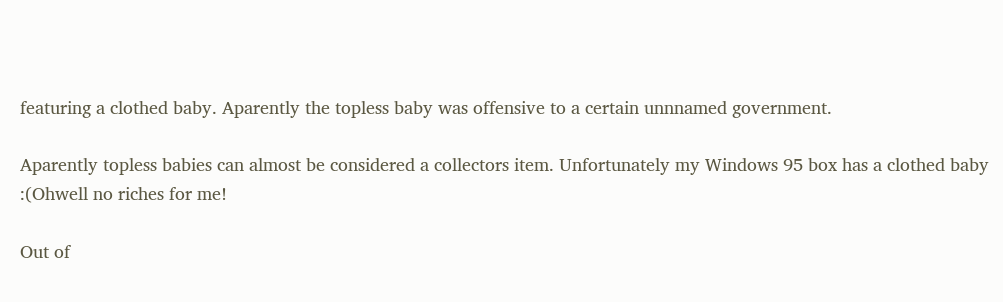featuring a clothed baby. Aparently the topless baby was offensive to a certain unnnamed government.

Aparently topless babies can almost be considered a collectors item. Unfortunately my Windows 95 box has a clothed baby :(Ohwell no riches for me!

Out of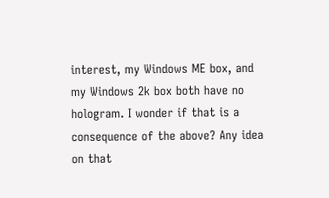interest, my Windows ME box, and my Windows 2k box both have no hologram. I wonder if that is a consequence of the above? Any idea on that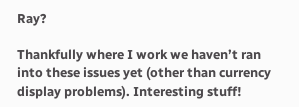Ray?

Thankfully where I work we haven’t ran into these issues yet (other than currency display problems). Interesting stuff!